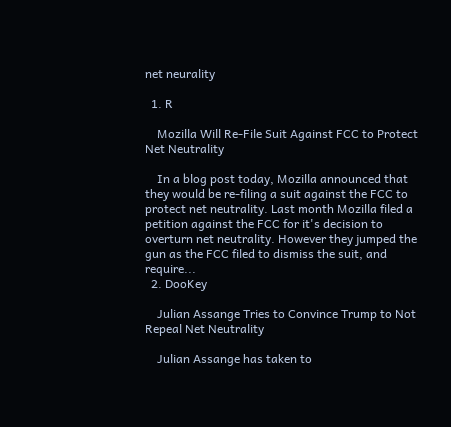net neurality

  1. R

    Mozilla Will Re-File Suit Against FCC to Protect Net Neutrality

    In a blog post today, Mozilla announced that they would be re-filing a suit against the FCC to protect net neutrality. Last month Mozilla filed a petition against the FCC for it's decision to overturn net neutrality. However they jumped the gun as the FCC filed to dismiss the suit, and require...
  2. DooKey

    Julian Assange Tries to Convince Trump to Not Repeal Net Neutrality

    Julian Assange has taken to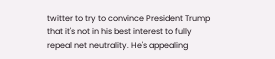twitter to try to convince President Trump that it's not in his best interest to fully repeal net neutrality. He's appealing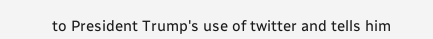to President Trump's use of twitter and tells him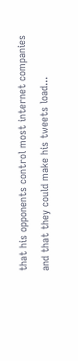that his opponents control most internet companies and that they could make his tweets load...